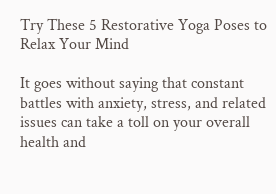Try These 5 Restorative Yoga Poses to Relax Your Mind

It goes without saying that constant battles with anxiety, stress, and related issues can take a toll on your overall health and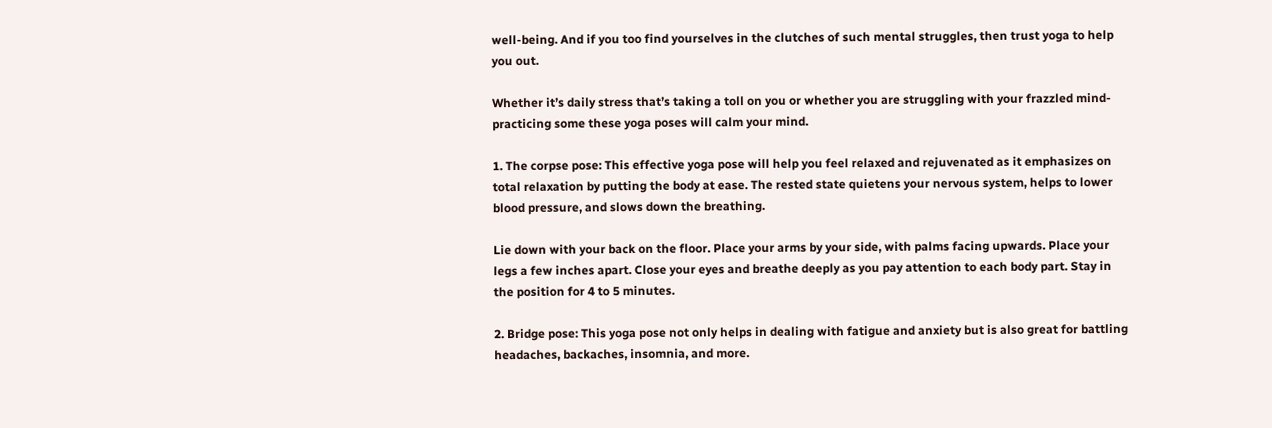well-being. And if you too find yourselves in the clutches of such mental struggles, then trust yoga to help you out.

Whether it’s daily stress that’s taking a toll on you or whether you are struggling with your frazzled mind-practicing some these yoga poses will calm your mind.

1. The corpse pose: This effective yoga pose will help you feel relaxed and rejuvenated as it emphasizes on total relaxation by putting the body at ease. The rested state quietens your nervous system, helps to lower blood pressure, and slows down the breathing.

Lie down with your back on the floor. Place your arms by your side, with palms facing upwards. Place your legs a few inches apart. Close your eyes and breathe deeply as you pay attention to each body part. Stay in the position for 4 to 5 minutes.

2. Bridge pose: This yoga pose not only helps in dealing with fatigue and anxiety but is also great for battling headaches, backaches, insomnia, and more.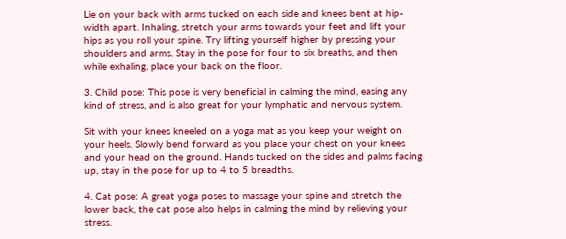Lie on your back with arms tucked on each side and knees bent at hip-width apart. Inhaling, stretch your arms towards your feet and lift your hips as you roll your spine. Try lifting yourself higher by pressing your shoulders and arms. Stay in the pose for four to six breaths, and then while exhaling, place your back on the floor.

3. Child pose: This pose is very beneficial in calming the mind, easing any kind of stress, and is also great for your lymphatic and nervous system.

Sit with your knees kneeled on a yoga mat as you keep your weight on your heels. Slowly bend forward as you place your chest on your knees and your head on the ground. Hands tucked on the sides and palms facing up, stay in the pose for up to 4 to 5 breadths.

4. Cat pose: A great yoga poses to massage your spine and stretch the lower back, the cat pose also helps in calming the mind by relieving your stress.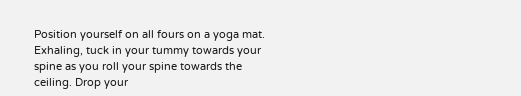Position yourself on all fours on a yoga mat. Exhaling, tuck in your tummy towards your spine as you roll your spine towards the ceiling. Drop your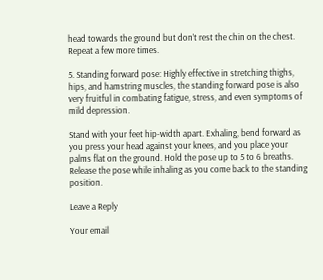head towards the ground but don’t rest the chin on the chest. Repeat a few more times.

5. Standing forward pose: Highly effective in stretching thighs, hips, and hamstring muscles, the standing forward pose is also very fruitful in combating fatigue, stress, and even symptoms of mild depression.

Stand with your feet hip-width apart. Exhaling, bend forward as you press your head against your knees, and you place your palms flat on the ground. Hold the pose up to 5 to 6 breaths. Release the pose while inhaling as you come back to the standing position.

Leave a Reply

Your email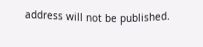address will not be published.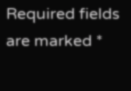Required fields are marked *